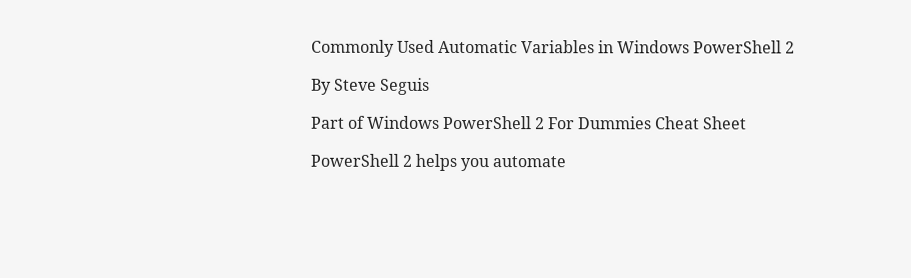Commonly Used Automatic Variables in Windows PowerShell 2

By Steve Seguis

Part of Windows PowerShell 2 For Dummies Cheat Sheet

PowerShell 2 helps you automate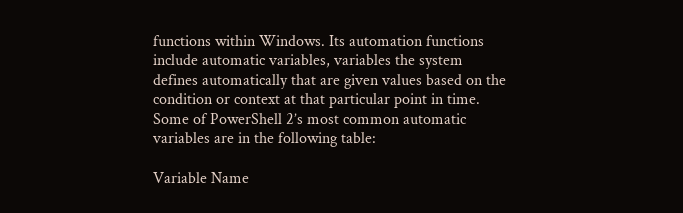functions within Windows. Its automation functions include automatic variables, variables the system defines automatically that are given values based on the condition or context at that particular point in time. Some of PowerShell 2’s most common automatic variables are in the following table:

Variable Name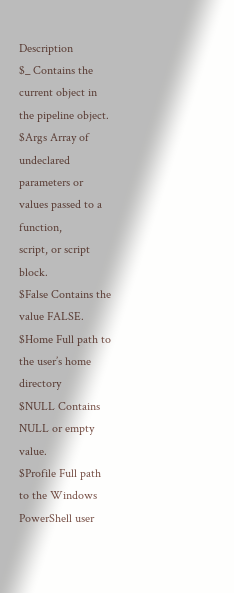Description
$_ Contains the current object in the pipeline object.
$Args Array of undeclared parameters or values passed to a function,
script, or script block.
$False Contains the value FALSE.
$Home Full path to the user’s home directory
$NULL Contains NULL or empty value.
$Profile Full path to the Windows PowerShell user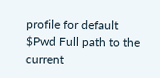profile for default
$Pwd Full path to the current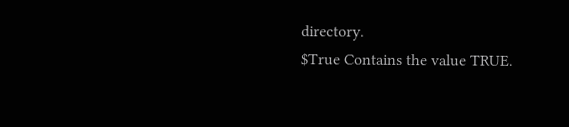directory.
$True Contains the value TRUE.